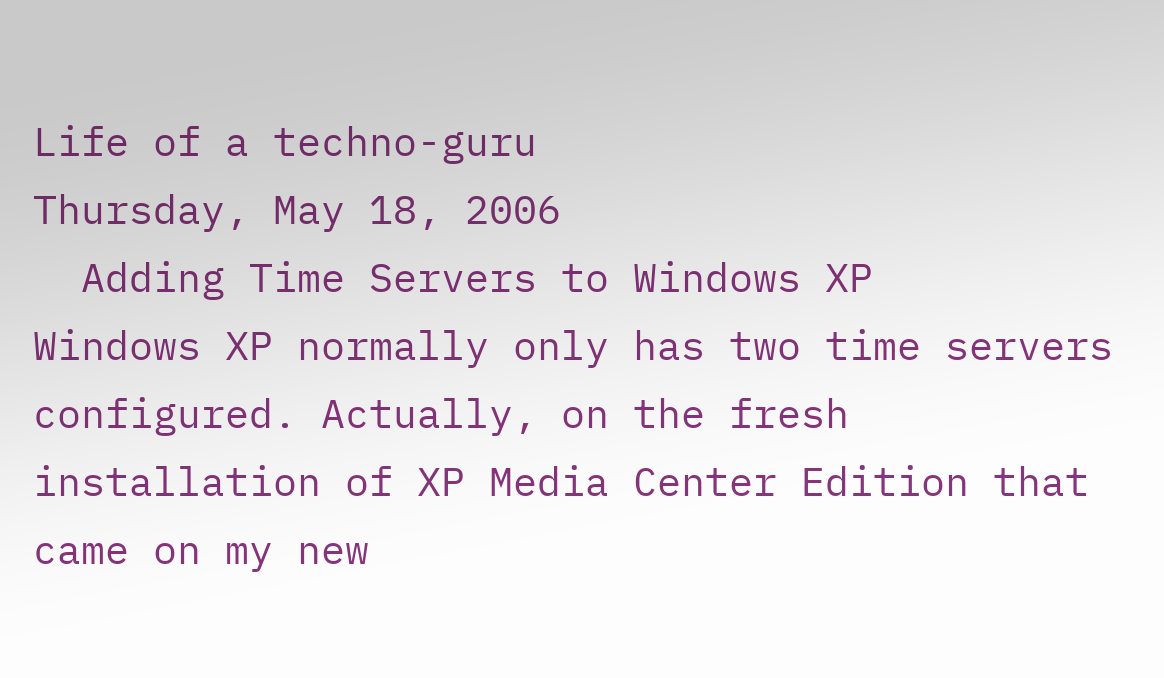Life of a techno-guru
Thursday, May 18, 2006
  Adding Time Servers to Windows XP
Windows XP normally only has two time servers configured. Actually, on the fresh installation of XP Media Center Edition that came on my new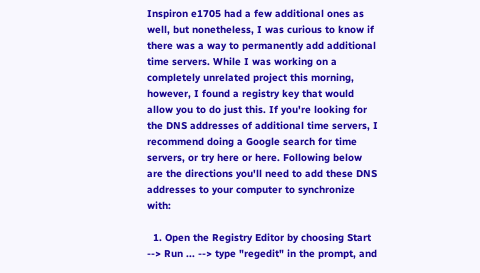Inspiron e1705 had a few additional ones as well, but nonetheless, I was curious to know if there was a way to permanently add additional time servers. While I was working on a completely unrelated project this morning, however, I found a registry key that would allow you to do just this. If you're looking for the DNS addresses of additional time servers, I recommend doing a Google search for time servers, or try here or here. Following below are the directions you'll need to add these DNS addresses to your computer to synchronize with:

  1. Open the Registry Editor by choosing Start --> Run ... --> type "regedit" in the prompt, and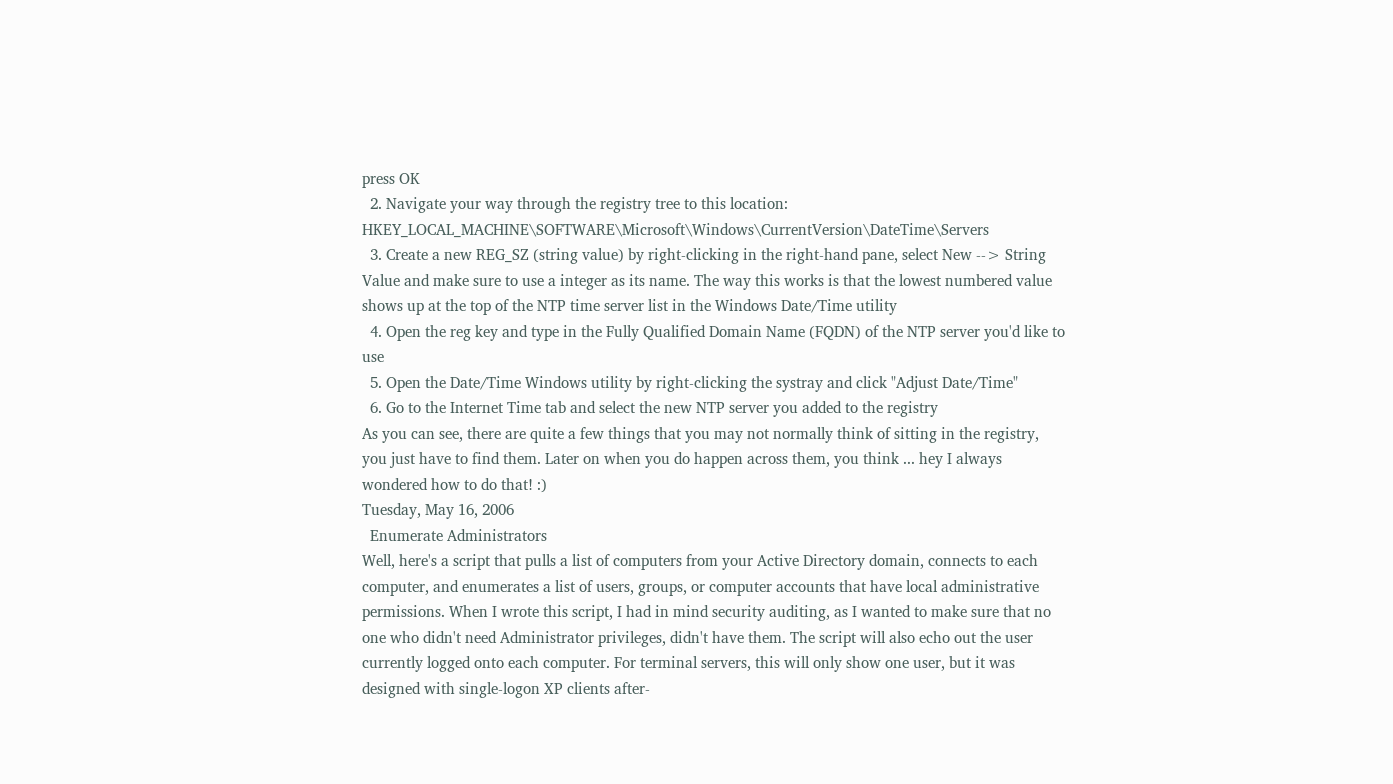press OK
  2. Navigate your way through the registry tree to this location: HKEY_LOCAL_MACHINE\SOFTWARE\Microsoft\Windows\CurrentVersion\DateTime\Servers
  3. Create a new REG_SZ (string value) by right-clicking in the right-hand pane, select New --> String Value and make sure to use a integer as its name. The way this works is that the lowest numbered value shows up at the top of the NTP time server list in the Windows Date/Time utility
  4. Open the reg key and type in the Fully Qualified Domain Name (FQDN) of the NTP server you'd like to use
  5. Open the Date/Time Windows utility by right-clicking the systray and click "Adjust Date/Time"
  6. Go to the Internet Time tab and select the new NTP server you added to the registry
As you can see, there are quite a few things that you may not normally think of sitting in the registry, you just have to find them. Later on when you do happen across them, you think ... hey I always wondered how to do that! :)
Tuesday, May 16, 2006
  Enumerate Administrators
Well, here's a script that pulls a list of computers from your Active Directory domain, connects to each computer, and enumerates a list of users, groups, or computer accounts that have local administrative permissions. When I wrote this script, I had in mind security auditing, as I wanted to make sure that no one who didn't need Administrator privileges, didn't have them. The script will also echo out the user currently logged onto each computer. For terminal servers, this will only show one user, but it was designed with single-logon XP clients after-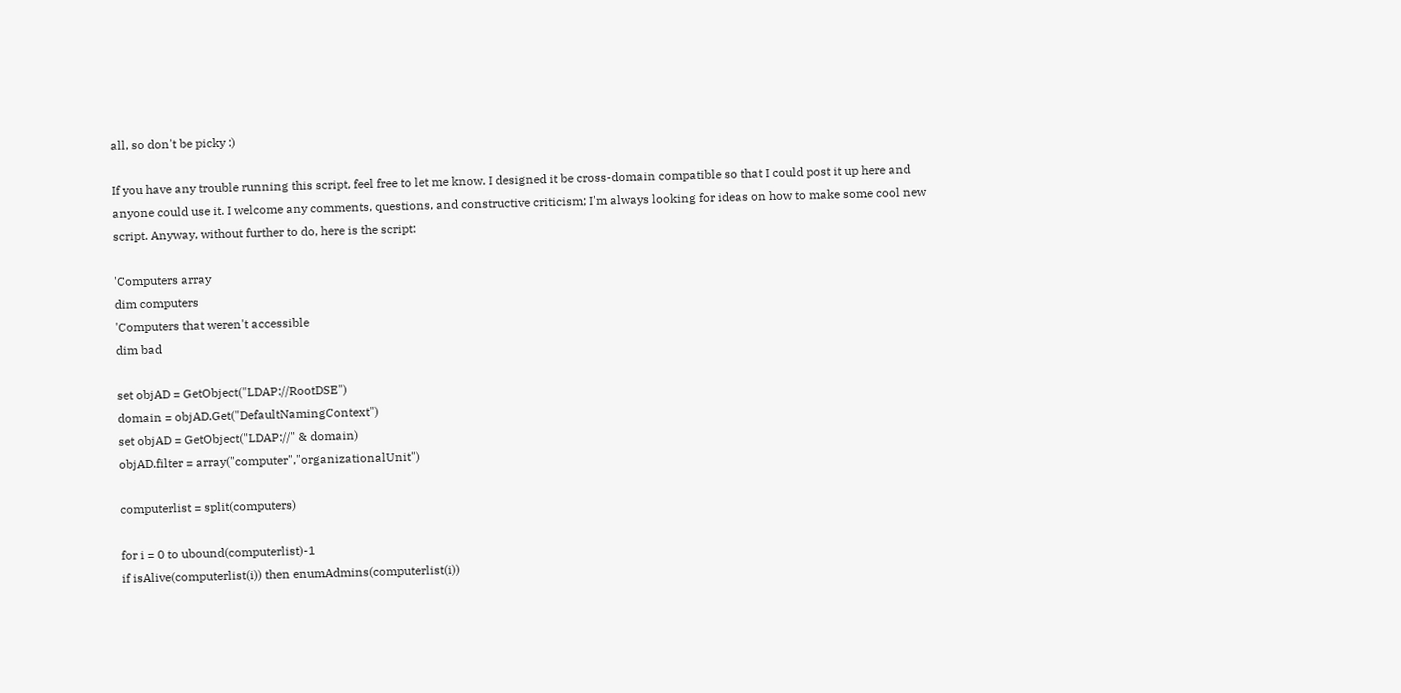all, so don't be picky :)

If you have any trouble running this script, feel free to let me know. I designed it be cross-domain compatible so that I could post it up here and anyone could use it. I welcome any comments, questions, and constructive criticism; I'm always looking for ideas on how to make some cool new script. Anyway, without further to do, here is the script:

'Computers array
dim computers
'Computers that weren't accessible
dim bad

set objAD = GetObject("LDAP://RootDSE")
domain = objAD.Get("DefaultNamingContext")
set objAD = GetObject("LDAP://" & domain)
objAD.filter = array("computer","organizationalUnit")

computerlist = split(computers)

for i = 0 to ubound(computerlist)-1
if isAlive(computerlist(i)) then enumAdmins(computerlist(i))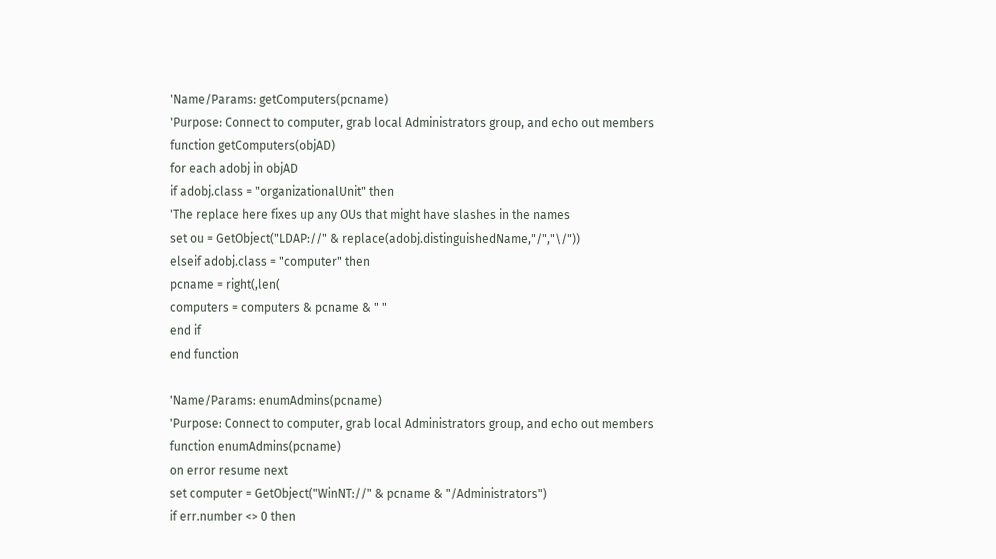'Name/Params: getComputers(pcname)
'Purpose: Connect to computer, grab local Administrators group, and echo out members
function getComputers(objAD)
for each adobj in objAD
if adobj.class = "organizationalUnit" then
'The replace here fixes up any OUs that might have slashes in the names
set ou = GetObject("LDAP://" & replace(adobj.distinguishedName,"/","\/"))
elseif adobj.class = "computer" then
pcname = right(,len(
computers = computers & pcname & " "
end if
end function

'Name/Params: enumAdmins(pcname)
'Purpose: Connect to computer, grab local Administrators group, and echo out members
function enumAdmins(pcname)
on error resume next
set computer = GetObject("WinNT://" & pcname & "/Administrators")
if err.number <> 0 then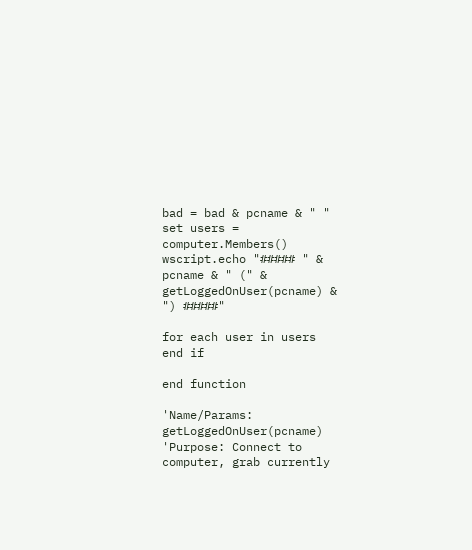bad = bad & pcname & " "
set users = computer.Members()
wscript.echo "##### " & pcname & " (" & getLoggedOnUser(pcname) & ") #####"

for each user in users
end if

end function

'Name/Params: getLoggedOnUser(pcname)
'Purpose: Connect to computer, grab currently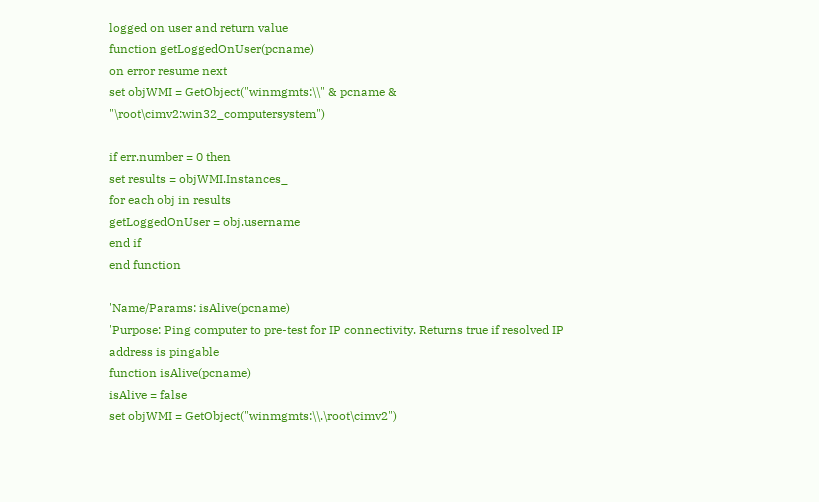logged on user and return value
function getLoggedOnUser(pcname)
on error resume next
set objWMI = GetObject("winmgmts:\\" & pcname & "\root\cimv2:win32_computersystem")

if err.number = 0 then
set results = objWMI.Instances_
for each obj in results
getLoggedOnUser = obj.username
end if
end function

'Name/Params: isAlive(pcname)
'Purpose: Ping computer to pre-test for IP connectivity. Returns true if resolved IP address is pingable
function isAlive(pcname)
isAlive = false
set objWMI = GetObject("winmgmts:\\.\root\cimv2")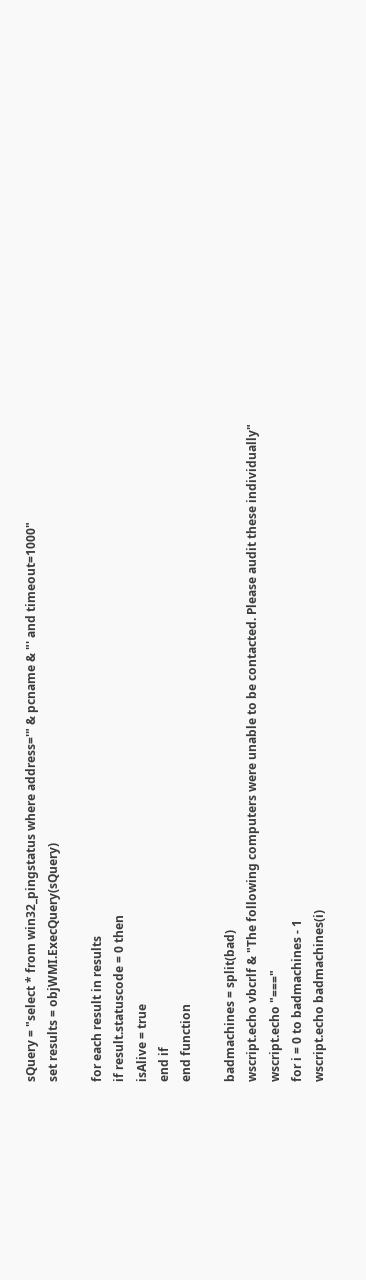sQuery = "select * from win32_pingstatus where address='" & pcname & "' and timeout=1000"
set results = objWMI.ExecQuery(sQuery)

for each result in results
if result.statuscode = 0 then
isAlive = true
end if
end function

badmachines = split(bad)
wscript.echo vbcrlf & "The following computers were unable to be contacted. Please audit these individually"
wscript.echo "==="
for i = 0 to badmachines - 1
wscript.echo badmachines(i)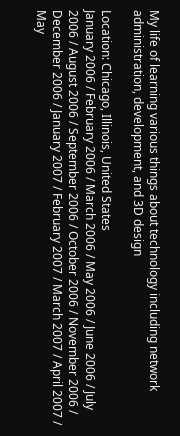My life of learning various things about technology including network administration, development, and 3D design

Location: Chicago, Illinois, United States
January 2006 / February 2006 / March 2006 / May 2006 / June 2006 / July 2006 / August 2006 / September 2006 / October 2006 / November 2006 / December 2006 / January 2007 / February 2007 / March 2007 / April 2007 / May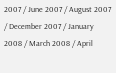2007 / June 2007 / August 2007 / December 2007 / January 2008 / March 2008 / April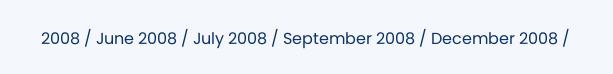2008 / June 2008 / July 2008 / September 2008 / December 2008 /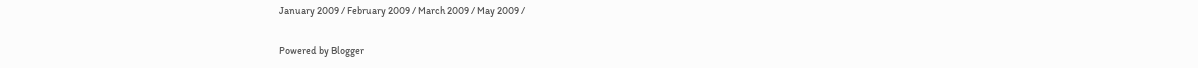January 2009 / February 2009 / March 2009 / May 2009 /

Powered by Blogger